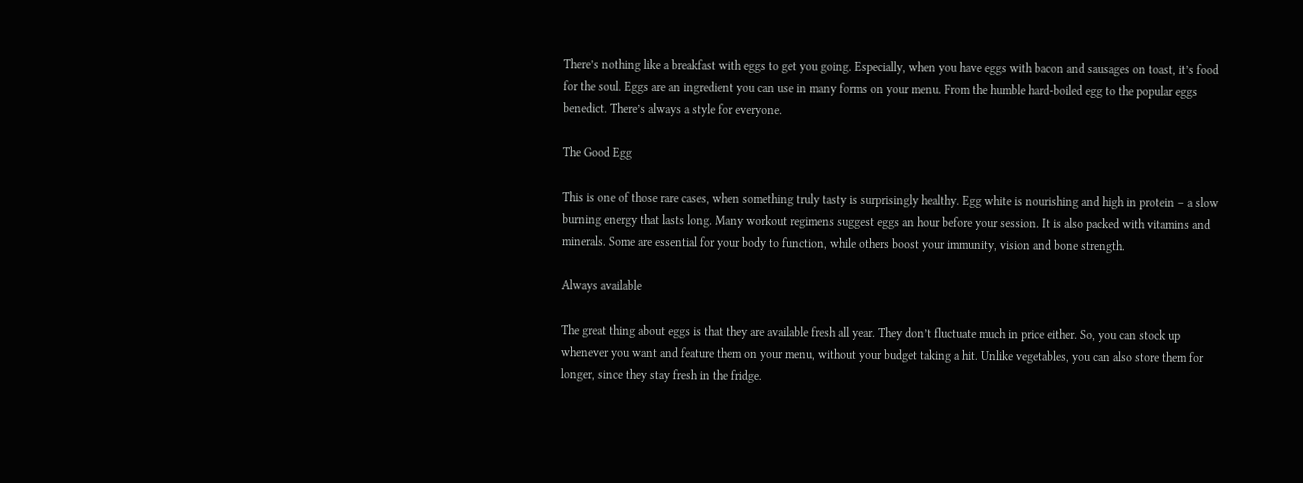There’s nothing like a breakfast with eggs to get you going. Especially, when you have eggs with bacon and sausages on toast, it’s food for the soul. Eggs are an ingredient you can use in many forms on your menu. From the humble hard-boiled egg to the popular eggs benedict. There’s always a style for everyone.

The Good Egg

This is one of those rare cases, when something truly tasty is surprisingly healthy. Egg white is nourishing and high in protein – a slow burning energy that lasts long. Many workout regimens suggest eggs an hour before your session. It is also packed with vitamins and minerals. Some are essential for your body to function, while others boost your immunity, vision and bone strength.

Always available

The great thing about eggs is that they are available fresh all year. They don’t fluctuate much in price either. So, you can stock up whenever you want and feature them on your menu, without your budget taking a hit. Unlike vegetables, you can also store them for longer, since they stay fresh in the fridge.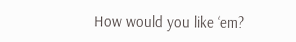How would you like ‘em?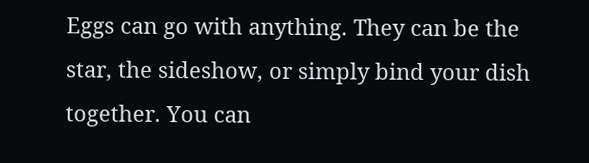Eggs can go with anything. They can be the star, the sideshow, or simply bind your dish together. You can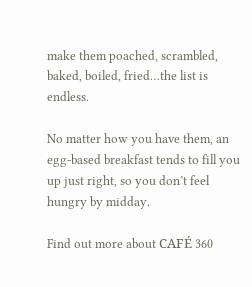make them poached, scrambled, baked, boiled, fried…the list is endless.

No matter how you have them, an egg-based breakfast tends to fill you up just right, so you don’t feel hungry by midday.

Find out more about CAFÉ 360